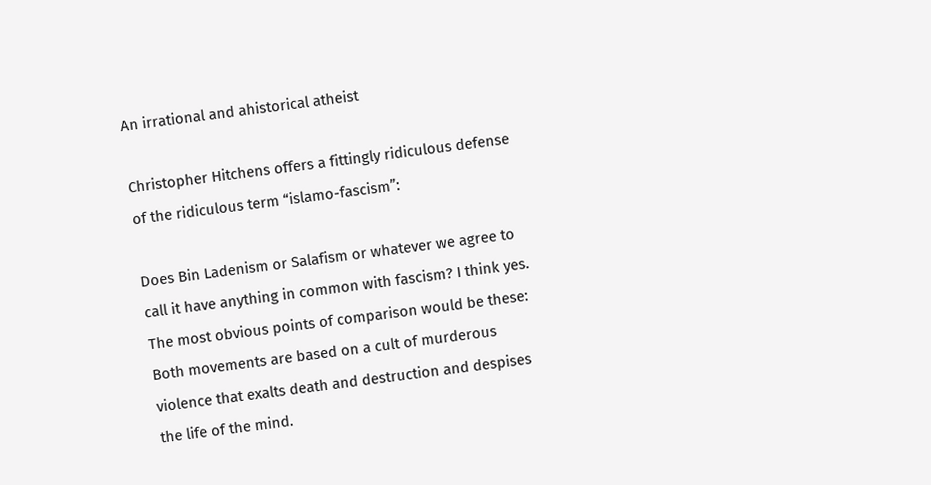An irrational and ahistorical atheist

Christopher Hitchens offers a fittingly ridiculous defense of the ridiculous term “islamo-fascism”:

Does Bin Ladenism or Salafism or whatever we agree to call it have anything in common with fascism? I think yes. The most obvious points of comparison would be these: Both movements are based on a cult of murderous violence that exalts death and destruction and despises the life of the mind.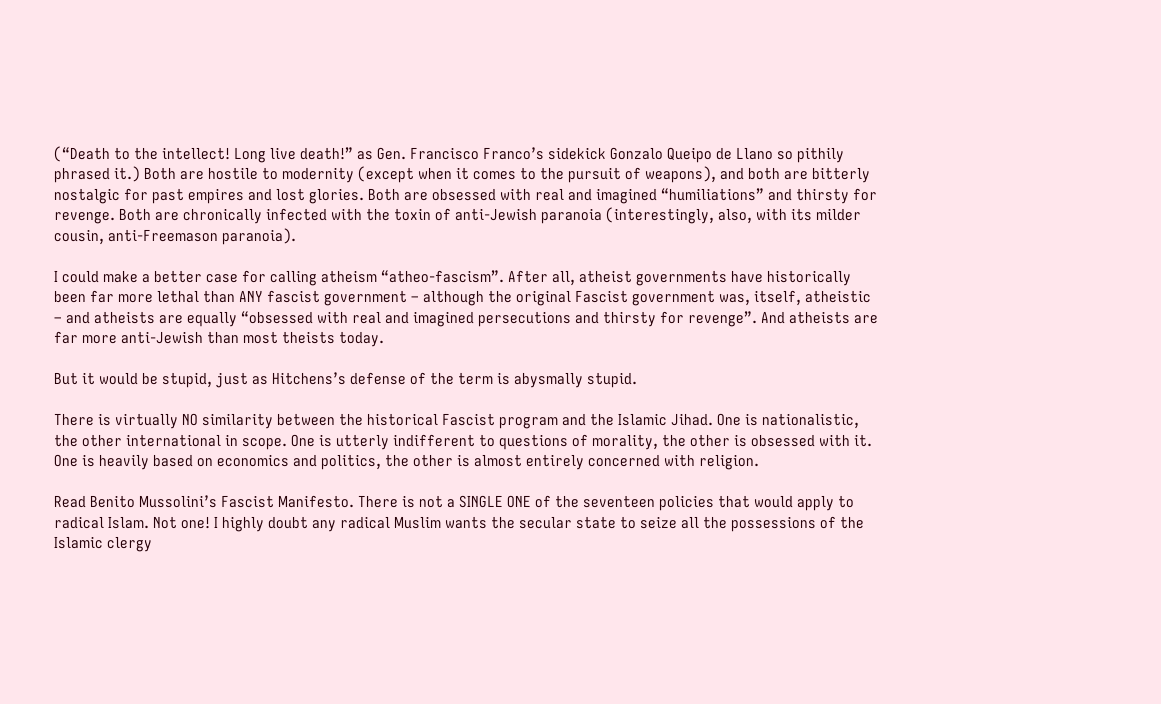(“Death to the intellect! Long live death!” as Gen. Francisco Franco’s sidekick Gonzalo Queipo de Llano so pithily phrased it.) Both are hostile to modernity (except when it comes to the pursuit of weapons), and both are bitterly nostalgic for past empires and lost glories. Both are obsessed with real and imagined “humiliations” and thirsty for revenge. Both are chronically infected with the toxin of anti-Jewish paranoia (interestingly, also, with its milder cousin, anti-Freemason paranoia).

I could make a better case for calling atheism “atheo-fascism”. After all, atheist governments have historically been far more lethal than ANY fascist government – although the original Fascist government was, itself, atheistic – and atheists are equally “obsessed with real and imagined persecutions and thirsty for revenge”. And atheists are far more anti-Jewish than most theists today.

But it would be stupid, just as Hitchens’s defense of the term is abysmally stupid.

There is virtually NO similarity between the historical Fascist program and the Islamic Jihad. One is nationalistic, the other international in scope. One is utterly indifferent to questions of morality, the other is obsessed with it. One is heavily based on economics and politics, the other is almost entirely concerned with religion.

Read Benito Mussolini’s Fascist Manifesto. There is not a SINGLE ONE of the seventeen policies that would apply to radical Islam. Not one! I highly doubt any radical Muslim wants the secular state to seize all the possessions of the Islamic clergy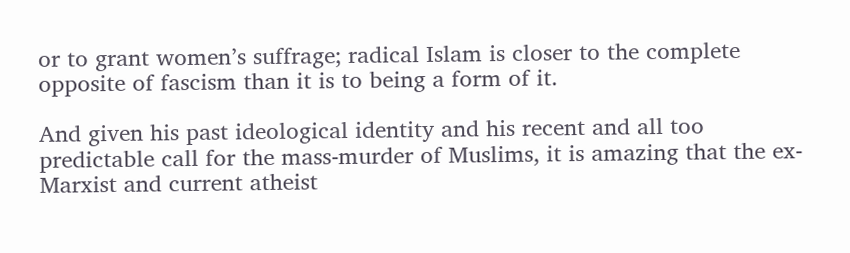or to grant women’s suffrage; radical Islam is closer to the complete opposite of fascism than it is to being a form of it.

And given his past ideological identity and his recent and all too predictable call for the mass-murder of Muslims, it is amazing that the ex-Marxist and current atheist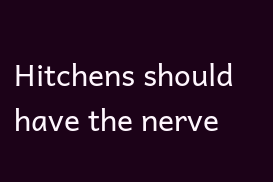Hitchens should have the nerve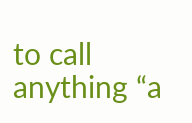to call anything “a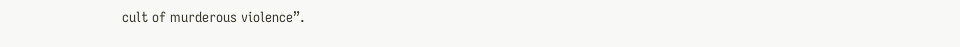cult of murderous violence”.